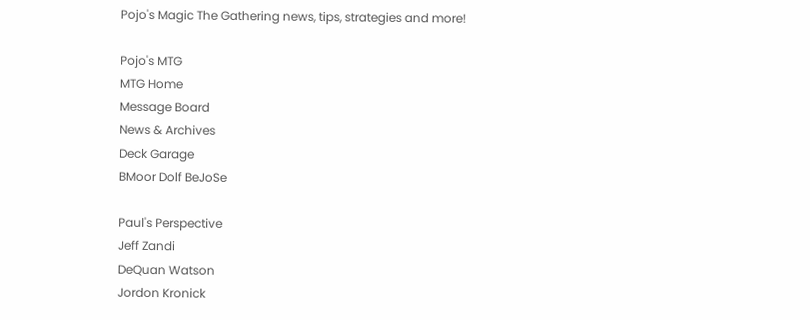Pojo's Magic The Gathering news, tips, strategies and more!

Pojo's MTG
MTG Home
Message Board
News & Archives
Deck Garage
BMoor Dolf BeJoSe

Paul's Perspective
Jeff Zandi
DeQuan Watson
Jordon Kronick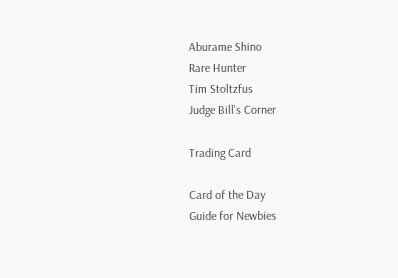Aburame Shino
Rare Hunter
Tim Stoltzfus
Judge Bill's Corner

Trading Card

Card of the Day
Guide for Newbies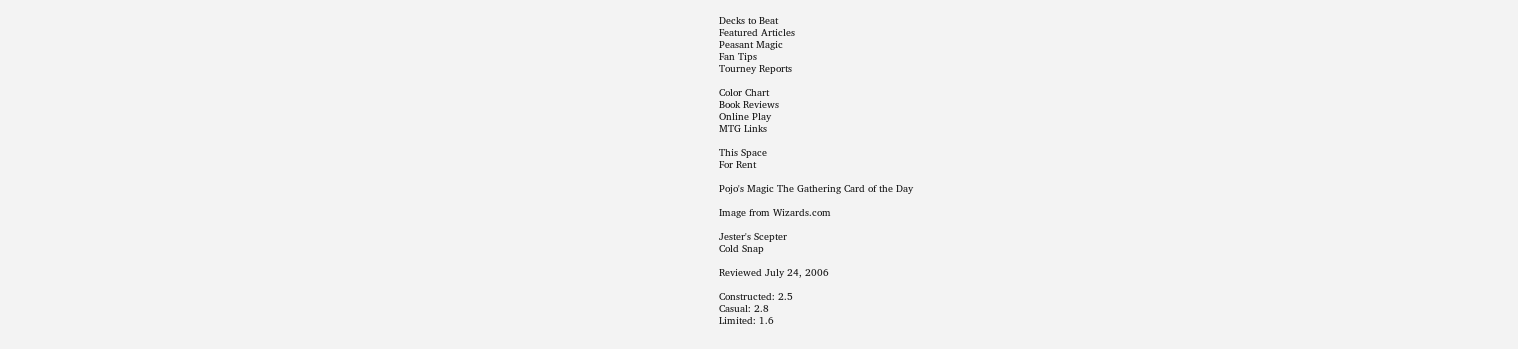Decks to Beat
Featured Articles
Peasant Magic
Fan Tips
Tourney Reports

Color Chart
Book Reviews
Online Play
MTG Links

This Space
For Rent

Pojo's Magic The Gathering Card of the Day

Image from Wizards.com

Jester's Scepter
Cold Snap

Reviewed July 24, 2006

Constructed: 2.5
Casual: 2.8
Limited: 1.6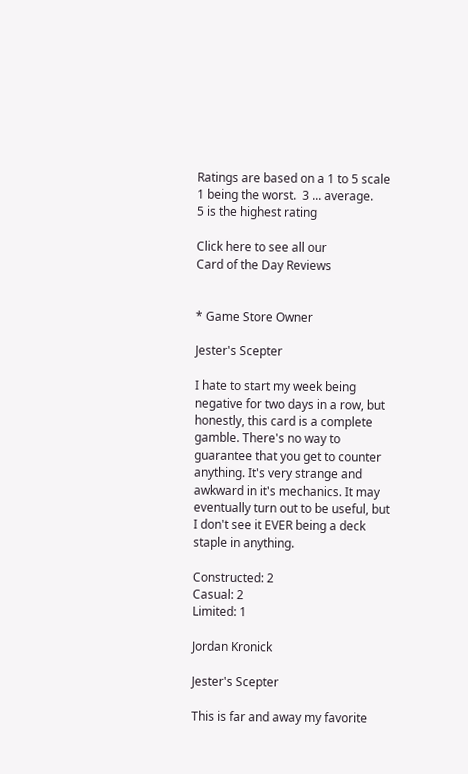Ratings are based on a 1 to 5 scale
1 being the worst.  3 ... average.
5 is the highest rating

Click here to see all our
Card of the Day Reviews


* Game Store Owner

Jester's Scepter

I hate to start my week being negative for two days in a row, but honestly, this card is a complete gamble. There's no way to guarantee that you get to counter anything. It's very strange and awkward in it's mechanics. It may eventually turn out to be useful, but I don't see it EVER being a deck staple in anything.

Constructed: 2
Casual: 2
Limited: 1

Jordan Kronick

Jester's Scepter

This is far and away my favorite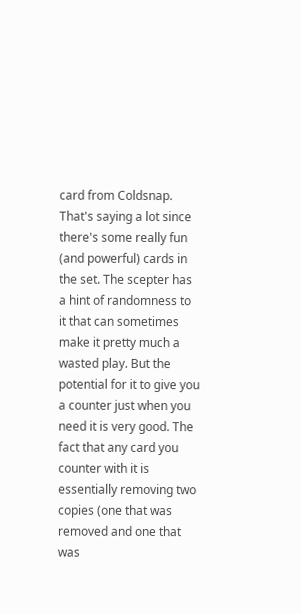card from Coldsnap. That's saying a lot since there's some really fun (and powerful) cards in the set. The scepter has a hint of randomness to it that can sometimes make it pretty much a wasted play. But the potential for it to give you a counter just when you need it is very good. The fact that any card you counter with it is essentially removing two copies (one that was removed and one that was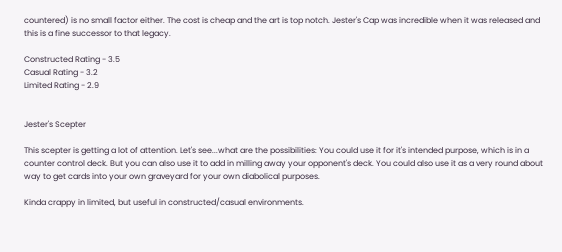countered) is no small factor either. The cost is cheap and the art is top notch. Jester's Cap was incredible when it was released and this is a fine successor to that legacy.

Constructed Rating - 3.5
Casual Rating - 3.2
Limited Rating - 2.9


Jester's Scepter

This scepter is getting a lot of attention. Let's see...what are the possibilities: You could use it for it's intended purpose, which is in a counter control deck. But you can also use it to add in milling away your opponent's deck. You could also use it as a very round about way to get cards into your own graveyard for your own diabolical purposes.

Kinda crappy in limited, but useful in constructed/casual environments.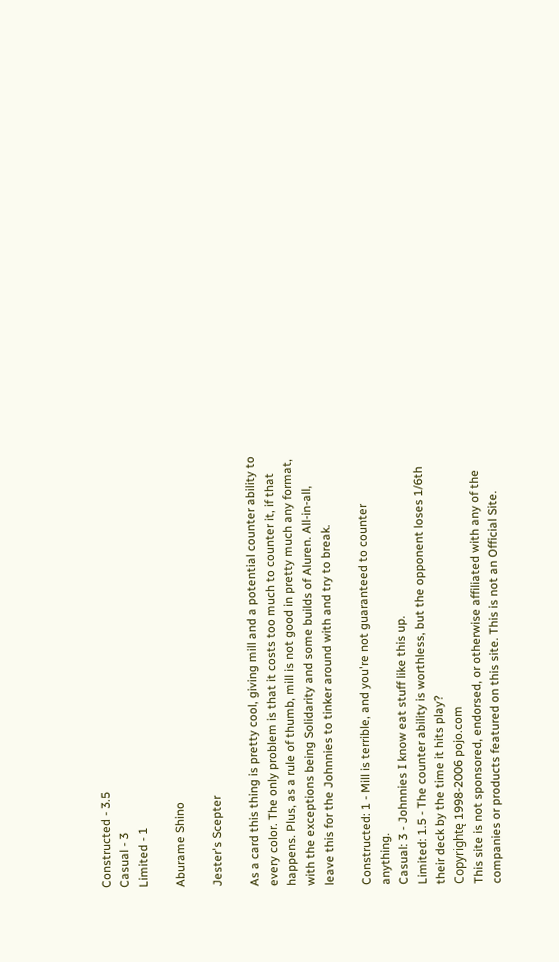Constructed - 3.5
Casual - 3
Limited - 1

Aburame Shino

Jester's Scepter

As a card this thing is pretty cool, giving mill and a potential counter ability to every color. The only problem is that it costs too much to counter it, if that happens. Plus, as a rule of thumb, mill is not good in pretty much any format, with the exceptions being Solidarity and some builds of Aluren. All-in-all, leave this for the Johnnies to tinker around with and try to break.

Constructed: 1 - Mill is terrible, and you're not guaranteed to counter anything.
Casual: 3 - Johnnies I know eat stuff like this up.
Limited: 1.5 - The counter ability is worthless, but the opponent loses 1/6th their deck by the time it hits play?
Copyrightę 1998-2006 pojo.com
This site is not sponsored, endorsed, or otherwise affiliated with any of the companies or products featured on this site. This is not an Official Site.